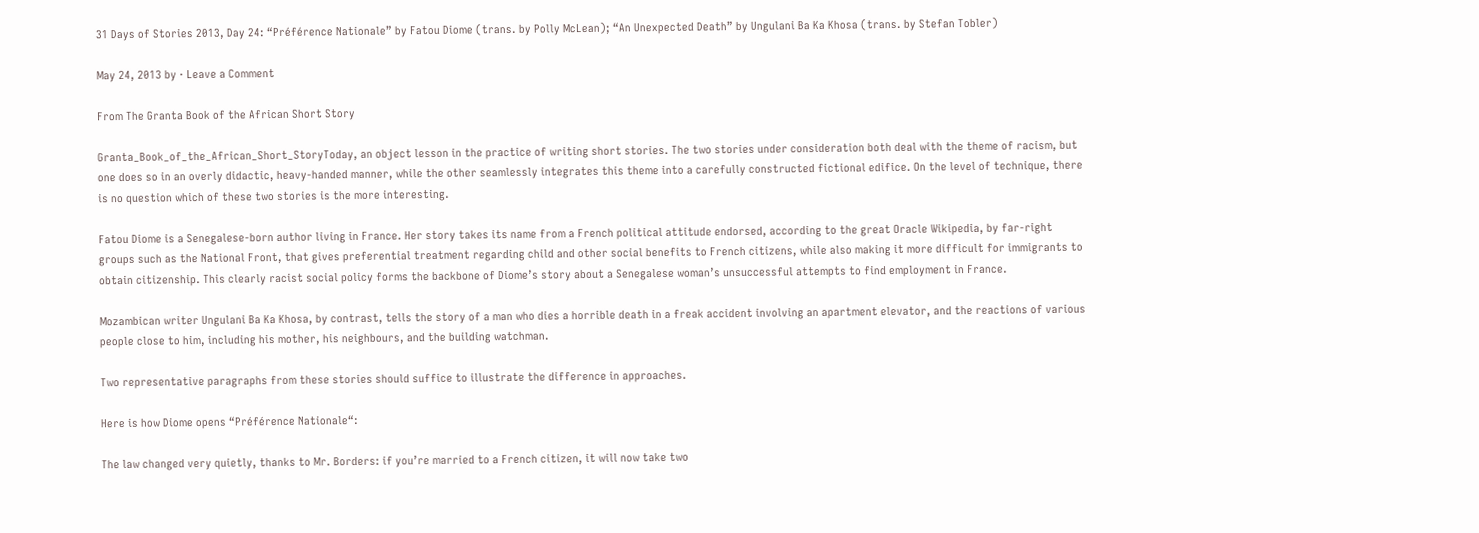31 Days of Stories 2013, Day 24: “Préférence Nationale” by Fatou Diome (trans. by Polly McLean); “An Unexpected Death” by Ungulani Ba Ka Khosa (trans. by Stefan Tobler)

May 24, 2013 by · Leave a Comment

From The Granta Book of the African Short Story

Granta_Book_of_the_African_Short_StoryToday, an object lesson in the practice of writing short stories. The two stories under consideration both deal with the theme of racism, but one does so in an overly didactic, heavy-handed manner, while the other seamlessly integrates this theme into a carefully constructed fictional edifice. On the level of technique, there is no question which of these two stories is the more interesting.

Fatou Diome is a Senegalese-born author living in France. Her story takes its name from a French political attitude endorsed, according to the great Oracle Wikipedia, by far-right groups such as the National Front, that gives preferential treatment regarding child and other social benefits to French citizens, while also making it more difficult for immigrants to obtain citizenship. This clearly racist social policy forms the backbone of Diome’s story about a Senegalese woman’s unsuccessful attempts to find employment in France.

Mozambican writer Ungulani Ba Ka Khosa, by contrast, tells the story of a man who dies a horrible death in a freak accident involving an apartment elevator, and the reactions of various people close to him, including his mother, his neighbours, and the building watchman.

Two representative paragraphs from these stories should suffice to illustrate the difference in approaches.

Here is how Diome opens “Préférence Nationale“:

The law changed very quietly, thanks to Mr. Borders: if you’re married to a French citizen, it will now take two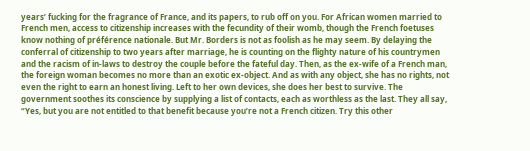years’ fucking for the fragrance of France, and its papers, to rub off on you. For African women married to French men, access to citizenship increases with the fecundity of their womb, though the French foetuses know nothing of préférence nationale. But Mr. Borders is not as foolish as he may seem. By delaying the conferral of citizenship to two years after marriage, he is counting on the flighty nature of his countrymen and the racism of in-laws to destroy the couple before the fateful day. Then, as the ex-wife of a French man, the foreign woman becomes no more than an exotic ex-object. And as with any object, she has no rights, not even the right to earn an honest living. Left to her own devices, she does her best to survive. The government soothes its conscience by supplying a list of contacts, each as worthless as the last. They all say, “Yes, but you are not entitled to that benefit because you’re not a French citizen. Try this other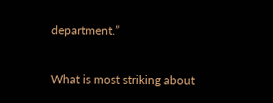department.”

What is most striking about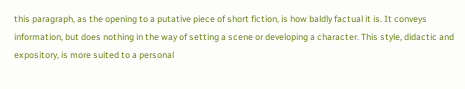this paragraph, as the opening to a putative piece of short fiction, is how baldly factual it is. It conveys information, but does nothing in the way of setting a scene or developing a character. This style, didactic and expository, is more suited to a personal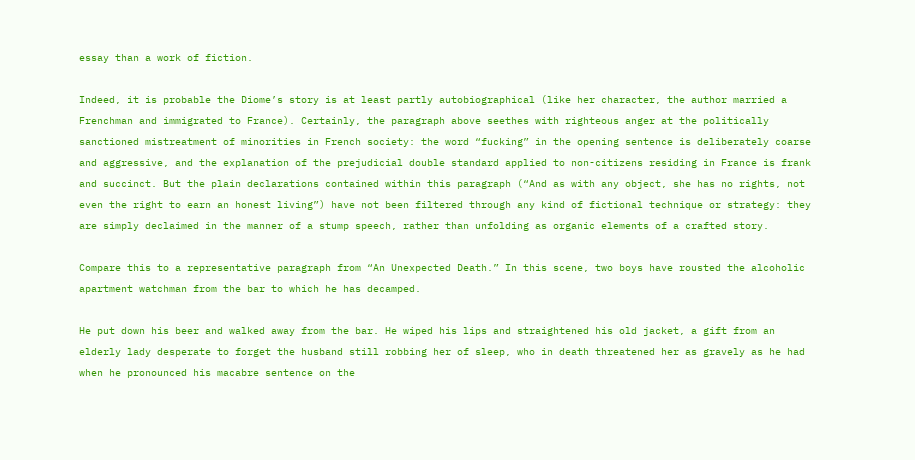essay than a work of fiction.

Indeed, it is probable the Diome’s story is at least partly autobiographical (like her character, the author married a Frenchman and immigrated to France). Certainly, the paragraph above seethes with righteous anger at the politically sanctioned mistreatment of minorities in French society: the word “fucking” in the opening sentence is deliberately coarse and aggressive, and the explanation of the prejudicial double standard applied to non-citizens residing in France is frank and succinct. But the plain declarations contained within this paragraph (“And as with any object, she has no rights, not even the right to earn an honest living”) have not been filtered through any kind of fictional technique or strategy: they are simply declaimed in the manner of a stump speech, rather than unfolding as organic elements of a crafted story.

Compare this to a representative paragraph from “An Unexpected Death.” In this scene, two boys have rousted the alcoholic apartment watchman from the bar to which he has decamped.

He put down his beer and walked away from the bar. He wiped his lips and straightened his old jacket, a gift from an elderly lady desperate to forget the husband still robbing her of sleep, who in death threatened her as gravely as he had when he pronounced his macabre sentence on the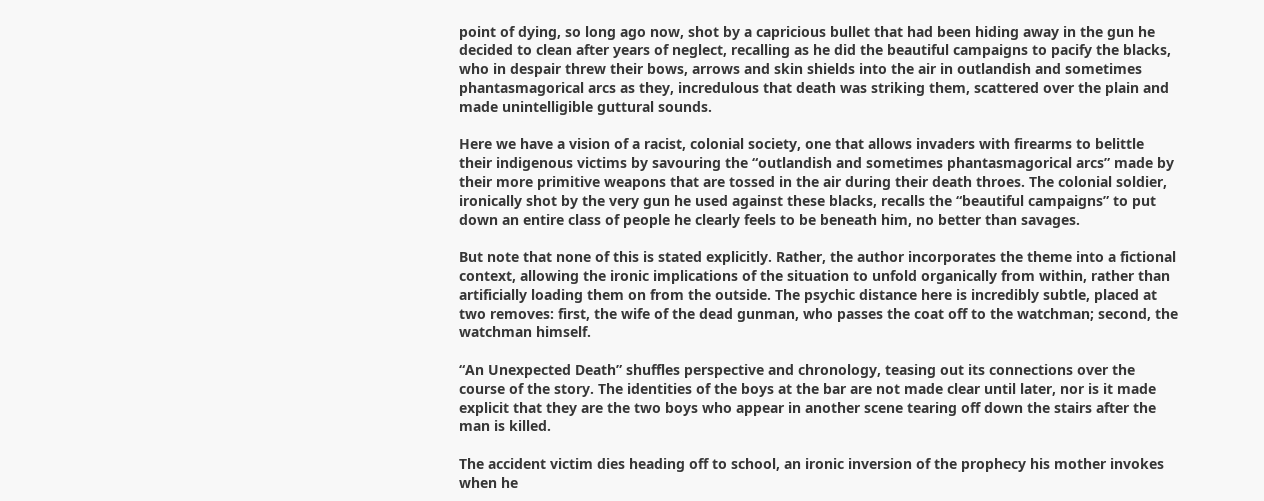point of dying, so long ago now, shot by a capricious bullet that had been hiding away in the gun he decided to clean after years of neglect, recalling as he did the beautiful campaigns to pacify the blacks, who in despair threw their bows, arrows and skin shields into the air in outlandish and sometimes phantasmagorical arcs as they, incredulous that death was striking them, scattered over the plain and made unintelligible guttural sounds.

Here we have a vision of a racist, colonial society, one that allows invaders with firearms to belittle their indigenous victims by savouring the “outlandish and sometimes phantasmagorical arcs” made by their more primitive weapons that are tossed in the air during their death throes. The colonial soldier, ironically shot by the very gun he used against these blacks, recalls the “beautiful campaigns” to put down an entire class of people he clearly feels to be beneath him, no better than savages.

But note that none of this is stated explicitly. Rather, the author incorporates the theme into a fictional context, allowing the ironic implications of the situation to unfold organically from within, rather than artificially loading them on from the outside. The psychic distance here is incredibly subtle, placed at two removes: first, the wife of the dead gunman, who passes the coat off to the watchman; second, the watchman himself.

“An Unexpected Death” shuffles perspective and chronology, teasing out its connections over the course of the story. The identities of the boys at the bar are not made clear until later, nor is it made explicit that they are the two boys who appear in another scene tearing off down the stairs after the man is killed.

The accident victim dies heading off to school, an ironic inversion of the prophecy his mother invokes when he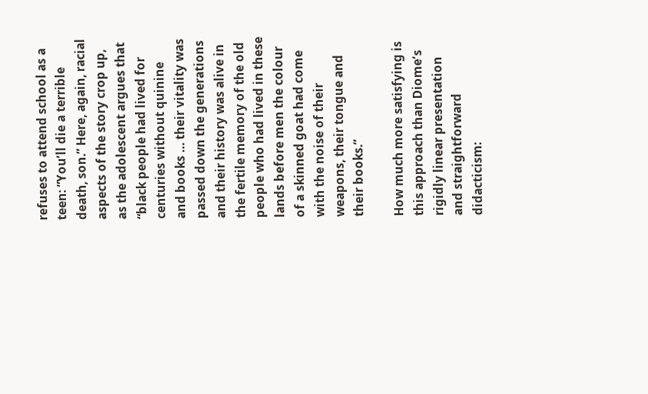refuses to attend school as a teen: “You’ll die a terrible death, son.” Here, again, racial aspects of the story crop up, as the adolescent argues that “black people had lived for centuries without quinine and books … their vitality was passed down the generations and their history was alive in the fertile memory of the old people who had lived in these lands before men the colour of a skinned goat had come with the noise of their weapons, their tongue and their books.”

How much more satisfying is this approach than Diome’s rigidly linear presentation and straightforward didacticism: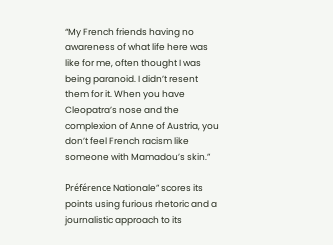“My French friends having no awareness of what life here was like for me, often thought I was being paranoid. I didn’t resent them for it. When you have Cleopatra’s nose and the complexion of Anne of Austria, you don’t feel French racism like someone with Mamadou’s skin.”

Préférence Nationale” scores its points using furious rhetoric and a journalistic approach to its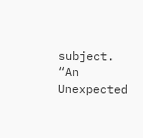subject. “An Unexpected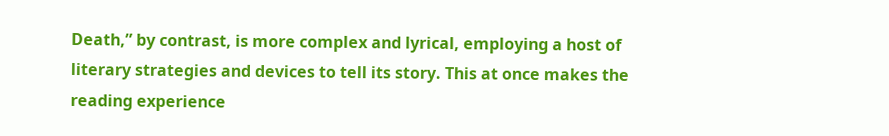Death,” by contrast, is more complex and lyrical, employing a host of literary strategies and devices to tell its story. This at once makes the reading experience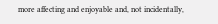more affecting and enjoyable and, not incidentally,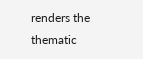renders the thematic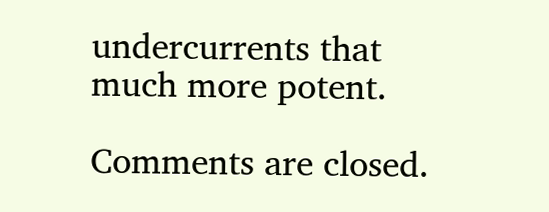undercurrents that much more potent.

Comments are closed.